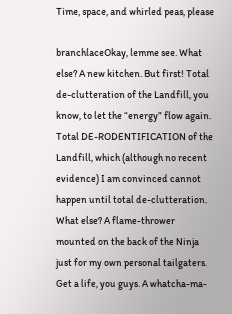Time, space, and whirled peas, please

branchlaceOkay, lemme see. What else? A new kitchen. But first! Total de-clutteration of the Landfill, you know, to let the “energy” flow again. Total DE-RODENTIFICATION of the Landfill, which (although no recent evidence) I am convinced cannot happen until total de-clutteration. What else? A flame-thrower mounted on the back of the Ninja just for my own personal tailgaters. Get a life, you guys. A whatcha-ma-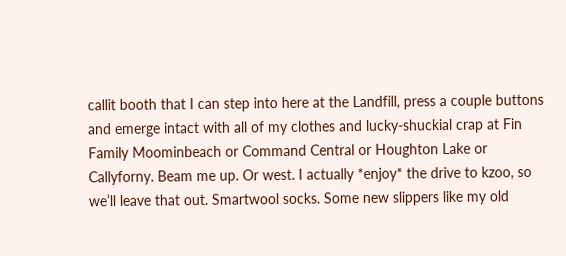callit booth that I can step into here at the Landfill, press a couple buttons and emerge intact with all of my clothes and lucky-shuckial crap at Fin Family Moominbeach or Command Central or Houghton Lake or Callyforny. Beam me up. Or west. I actually *enjoy* the drive to kzoo, so we’ll leave that out. Smartwool socks. Some new slippers like my old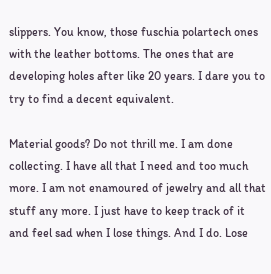slippers. You know, those fuschia polartech ones with the leather bottoms. The ones that are developing holes after like 20 years. I dare you to try to find a decent equivalent.

Material goods? Do not thrill me. I am done collecting. I have all that I need and too much more. I am not enamoured of jewelry and all that stuff any more. I just have to keep track of it and feel sad when I lose things. And I do. Lose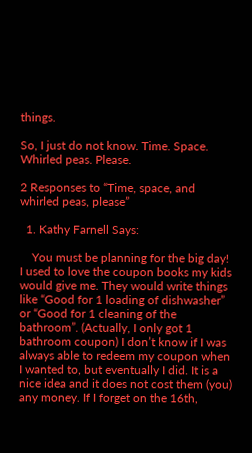things.

So, I just do not know. Time. Space. Whirled peas. Please.

2 Responses to “Time, space, and whirled peas, please”

  1. Kathy Farnell Says:

    You must be planning for the big day! I used to love the coupon books my kids would give me. They would write things like “Good for 1 loading of dishwasher” or “Good for 1 cleaning of the bathroom”. (Actually, I only got 1 bathroom coupon) I don’t know if I was always able to redeem my coupon when I wanted to, but eventually I did. It is a nice idea and it does not cost them (you) any money. If I forget on the 16th,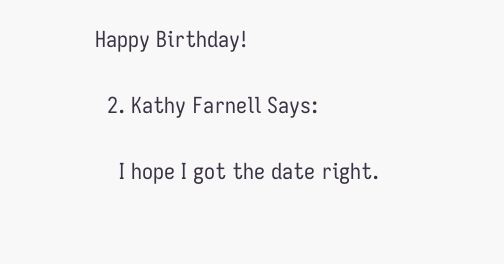Happy Birthday!

  2. Kathy Farnell Says:

    I hope I got the date right.